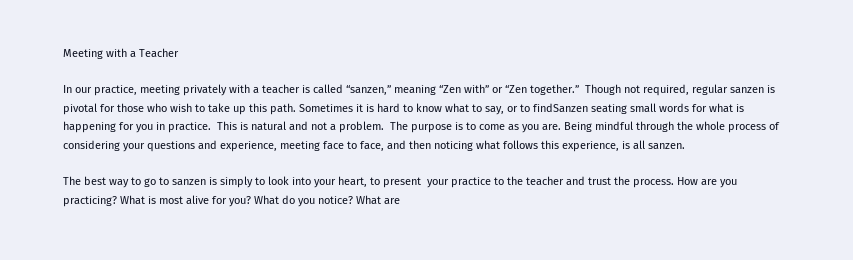Meeting with a Teacher

In our practice, meeting privately with a teacher is called “sanzen,” meaning “Zen with” or “Zen together.”  Though not required, regular sanzen is pivotal for those who wish to take up this path. Sometimes it is hard to know what to say, or to findSanzen seating small words for what is happening for you in practice.  This is natural and not a problem.  The purpose is to come as you are. Being mindful through the whole process of considering your questions and experience, meeting face to face, and then noticing what follows this experience, is all sanzen.

The best way to go to sanzen is simply to look into your heart, to present  your practice to the teacher and trust the process. How are you practicing? What is most alive for you? What do you notice? What are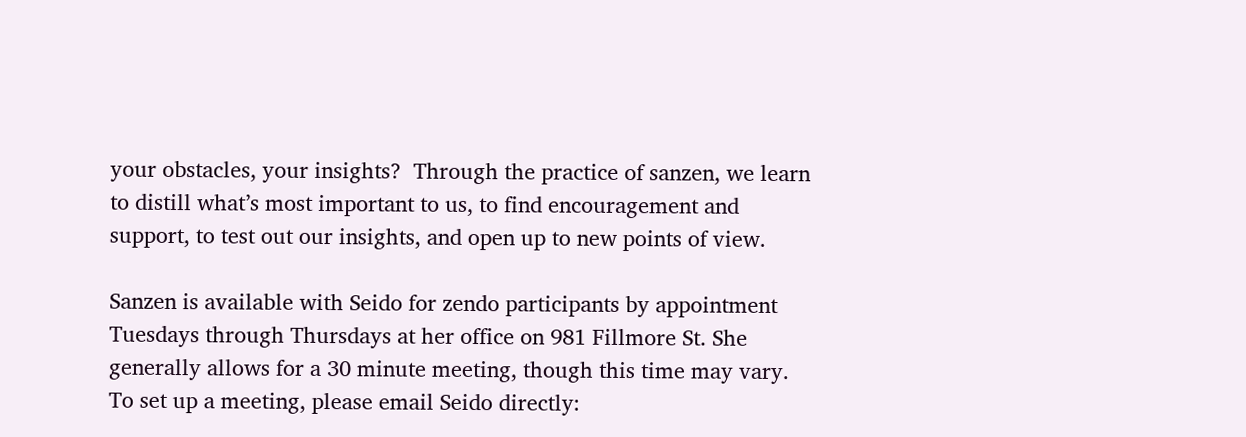your obstacles, your insights?  Through the practice of sanzen, we learn to distill what’s most important to us, to find encouragement and support, to test out our insights, and open up to new points of view.

Sanzen is available with Seido for zendo participants by appointment Tuesdays through Thursdays at her office on 981 Fillmore St. She generally allows for a 30 minute meeting, though this time may vary. To set up a meeting, please email Seido directly: